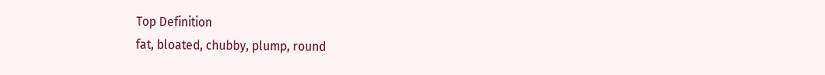Top Definition
fat, bloated, chubby, plump, round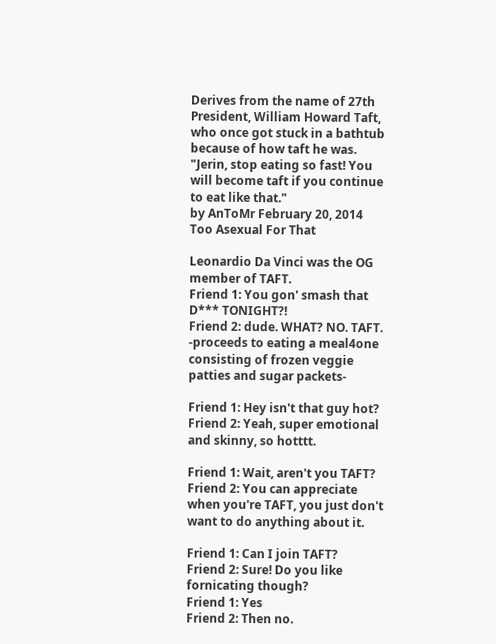Derives from the name of 27th President, William Howard Taft, who once got stuck in a bathtub because of how taft he was.
"Jerin, stop eating so fast! You will become taft if you continue to eat like that."
by AnToMr February 20, 2014
Too Asexual For That

Leonardio Da Vinci was the OG member of TAFT.
Friend 1: You gon' smash that D*** TONIGHT?!
Friend 2: dude. WHAT? NO. TAFT. -proceeds to eating a meal4one consisting of frozen veggie patties and sugar packets-

Friend 1: Hey isn't that guy hot?
Friend 2: Yeah, super emotional and skinny, so hotttt.

Friend 1: Wait, aren't you TAFT?
Friend 2: You can appreciate when you're TAFT, you just don't want to do anything about it.

Friend 1: Can I join TAFT?
Friend 2: Sure! Do you like fornicating though?
Friend 1: Yes
Friend 2: Then no.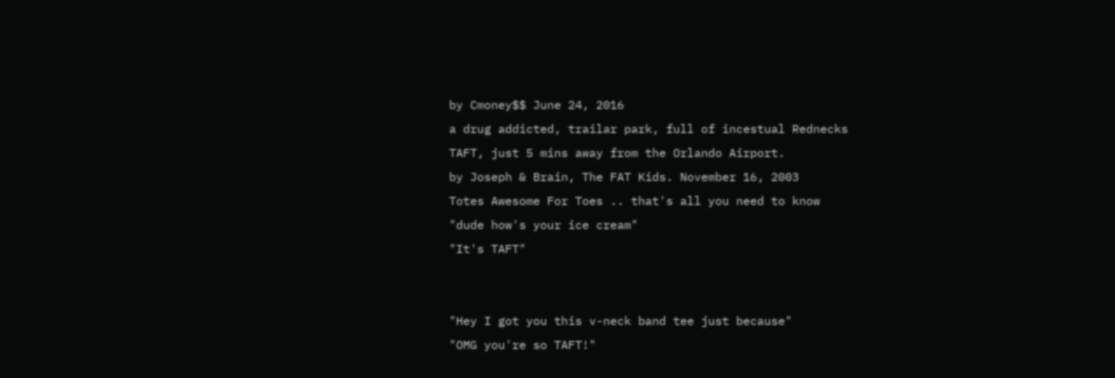by Cmoney$$ June 24, 2016
a drug addicted, trailar park, full of incestual Rednecks
TAFT, just 5 mins away from the Orlando Airport.
by Joseph & Brain, The FAT Kids. November 16, 2003
Totes Awesome For Toes .. that's all you need to know
"dude how's your ice cream"
"It's TAFT"


"Hey I got you this v-neck band tee just because"
"OMG you're so TAFT!"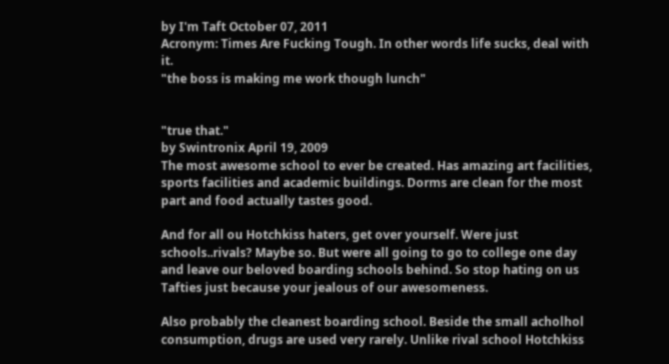by I'm Taft October 07, 2011
Acronym: Times Are Fucking Tough. In other words life sucks, deal with it.
"the boss is making me work though lunch"


"true that."
by Swintronix April 19, 2009
The most awesome school to ever be created. Has amazing art facilities, sports facilities and academic buildings. Dorms are clean for the most part and food actually tastes good.

And for all ou Hotchkiss haters, get over yourself. Were just schools..rivals? Maybe so. But were all going to go to college one day and leave our beloved boarding schools behind. So stop hating on us Tafties just because your jealous of our awesomeness.

Also probably the cleanest boarding school. Beside the small acholhol consumption, drugs are used very rarely. Unlike rival school Hotchkiss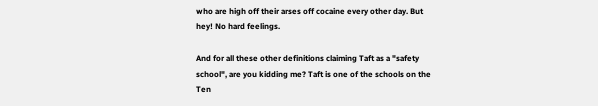who are high off their arses off cocaine every other day. But hey! No hard feelings.

And for all these other definitions claiming Taft as a "safety school", are you kidding me? Taft is one of the schools on the Ten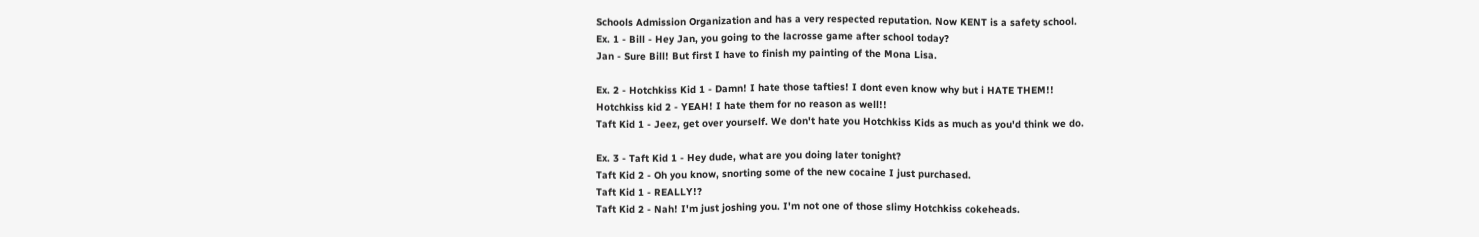Schools Admission Organization and has a very respected reputation. Now KENT is a safety school.
Ex. 1 - Bill - Hey Jan, you going to the lacrosse game after school today?
Jan - Sure Bill! But first I have to finish my painting of the Mona Lisa.

Ex. 2 - Hotchkiss Kid 1 - Damn! I hate those tafties! I dont even know why but i HATE THEM!!
Hotchkiss kid 2 - YEAH! I hate them for no reason as well!!
Taft Kid 1 - Jeez, get over yourself. We don't hate you Hotchkiss Kids as much as you'd think we do.

Ex. 3 - Taft Kid 1 - Hey dude, what are you doing later tonight?
Taft Kid 2 - Oh you know, snorting some of the new cocaine I just purchased.
Taft Kid 1 - REALLY!?
Taft Kid 2 - Nah! I'm just joshing you. I'm not one of those slimy Hotchkiss cokeheads.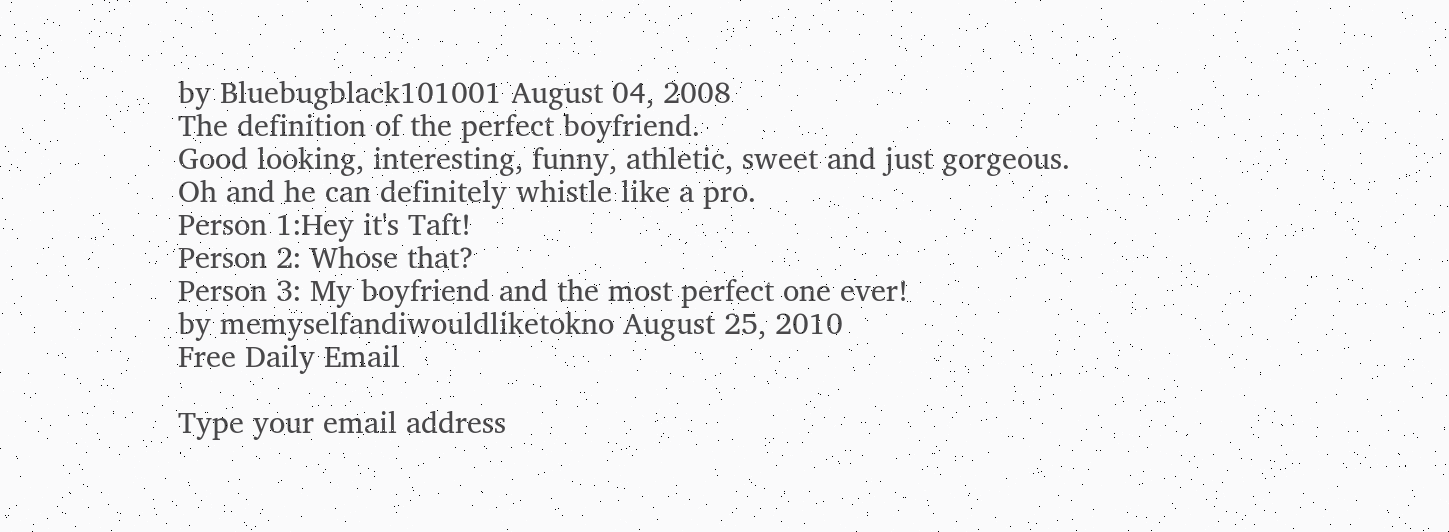by Bluebugblack101001 August 04, 2008
The definition of the perfect boyfriend.
Good looking, interesting, funny, athletic, sweet and just gorgeous. Oh and he can definitely whistle like a pro.
Person 1:Hey it's Taft!
Person 2: Whose that?
Person 3: My boyfriend and the most perfect one ever!
by memyselfandiwouldliketokno August 25, 2010
Free Daily Email

Type your email address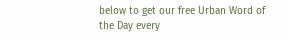below to get our free Urban Word of the Day every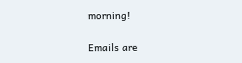morning!

Emails are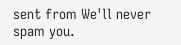sent from We'll never spam you.